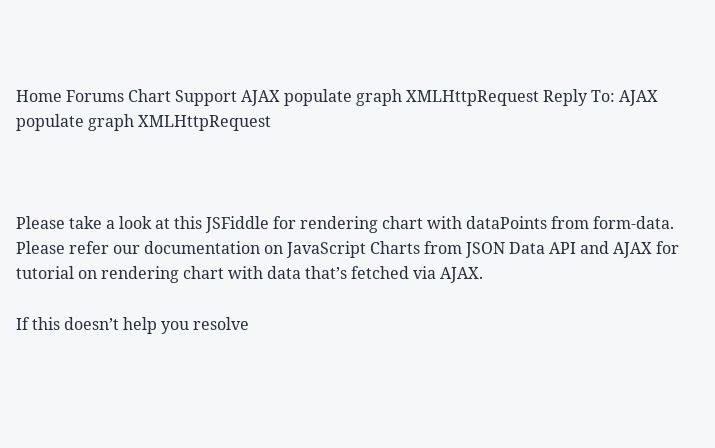Home Forums Chart Support AJAX populate graph XMLHttpRequest Reply To: AJAX populate graph XMLHttpRequest



Please take a look at this JSFiddle for rendering chart with dataPoints from form-data. Please refer our documentation on JavaScript Charts from JSON Data API and AJAX for tutorial on rendering chart with data that’s fetched via AJAX.

If this doesn’t help you resolve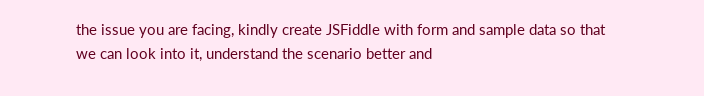the issue you are facing, kindly create JSFiddle with form and sample data so that we can look into it, understand the scenario better and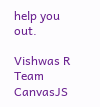help you out.

Vishwas R
Team CanvasJS